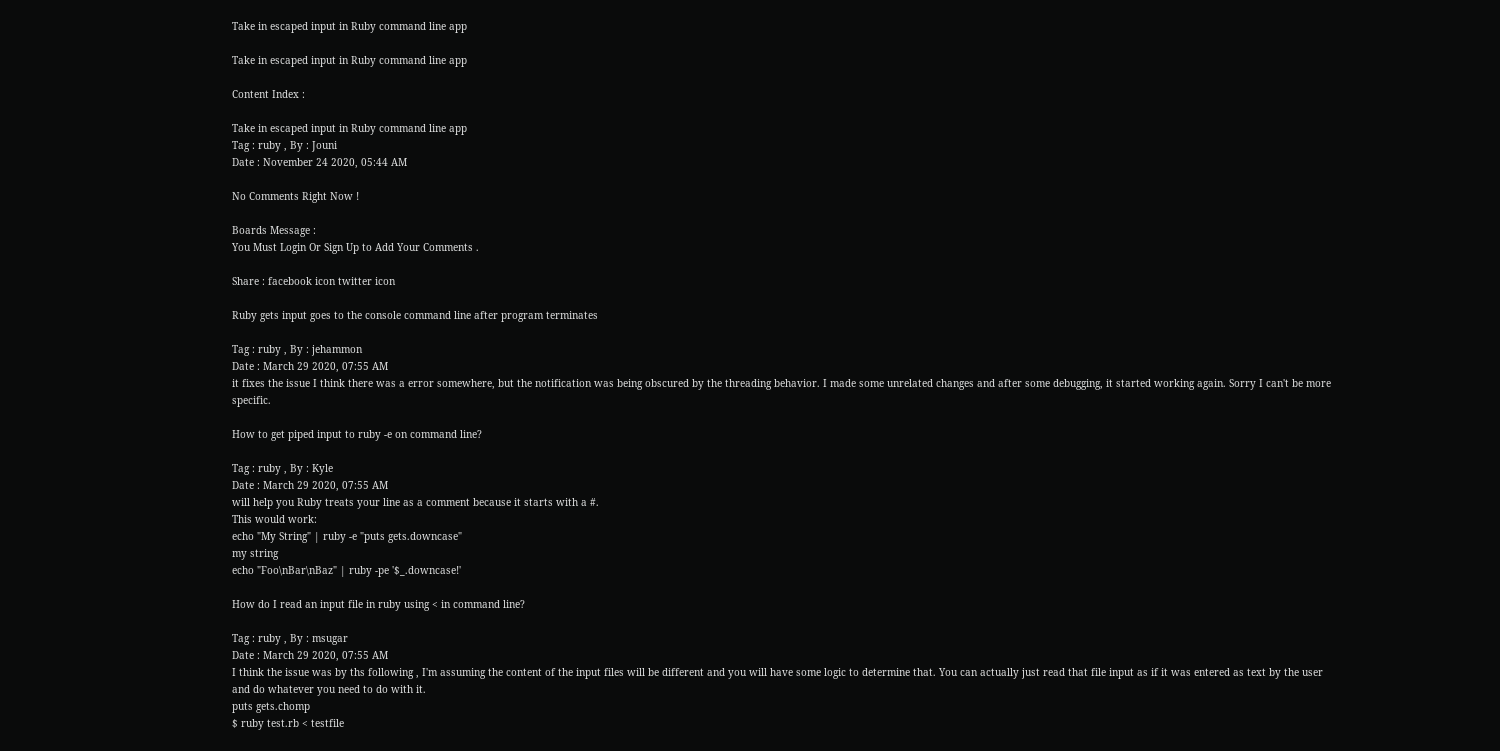Take in escaped input in Ruby command line app

Take in escaped input in Ruby command line app

Content Index :

Take in escaped input in Ruby command line app
Tag : ruby , By : Jouni
Date : November 24 2020, 05:44 AM

No Comments Right Now !

Boards Message :
You Must Login Or Sign Up to Add Your Comments .

Share : facebook icon twitter icon

Ruby gets input goes to the console command line after program terminates

Tag : ruby , By : jehammon
Date : March 29 2020, 07:55 AM
it fixes the issue I think there was a error somewhere, but the notification was being obscured by the threading behavior. I made some unrelated changes and after some debugging, it started working again. Sorry I can't be more specific.

How to get piped input to ruby -e on command line?

Tag : ruby , By : Kyle
Date : March 29 2020, 07:55 AM
will help you Ruby treats your line as a comment because it starts with a #.
This would work:
echo "My String" | ruby -e "puts gets.downcase"
my string
echo "Foo\nBar\nBaz" | ruby -pe '$_.downcase!'

How do I read an input file in ruby using < in command line?

Tag : ruby , By : msugar
Date : March 29 2020, 07:55 AM
I think the issue was by ths following , I'm assuming the content of the input files will be different and you will have some logic to determine that. You can actually just read that file input as if it was entered as text by the user and do whatever you need to do with it.
puts gets.chomp
$ ruby test.rb < testfile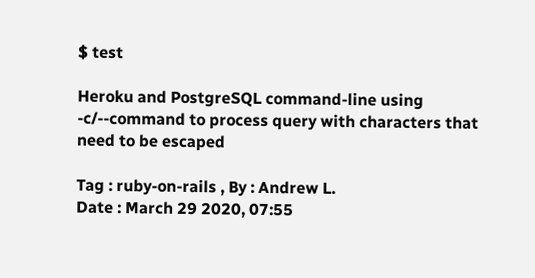$ test

Heroku and PostgreSQL command-line using -c/--command to process query with characters that need to be escaped

Tag : ruby-on-rails , By : Andrew L.
Date : March 29 2020, 07:55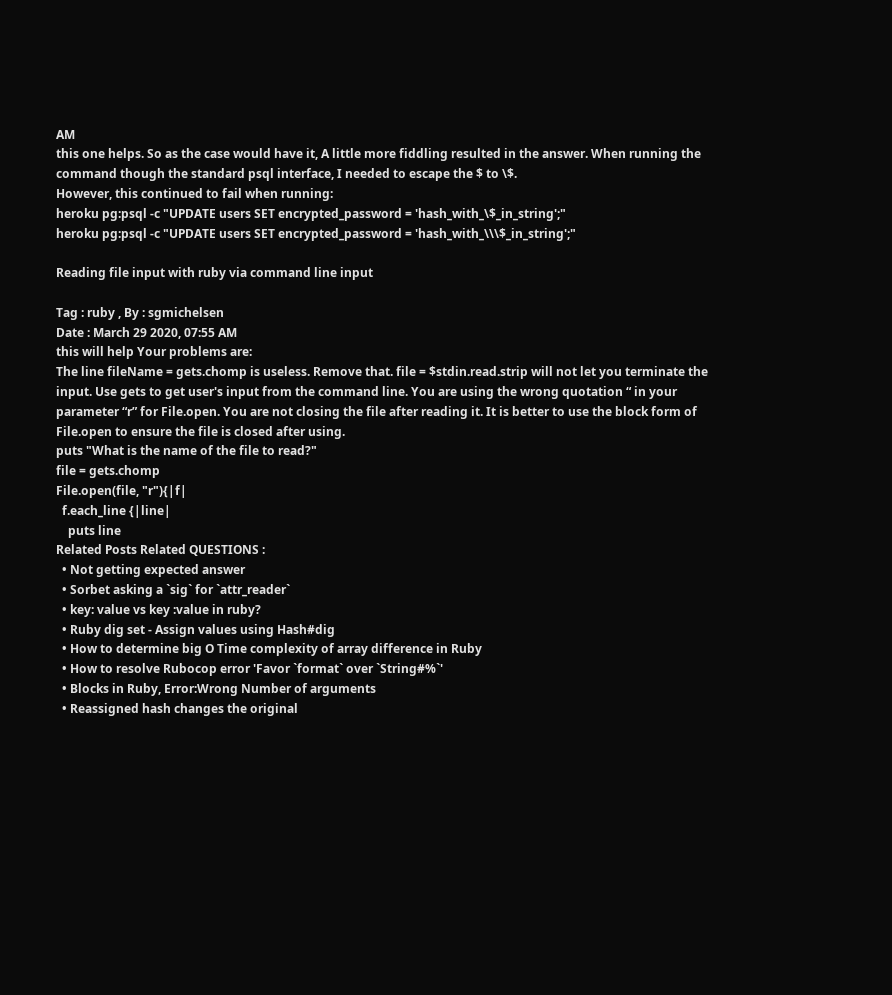AM
this one helps. So as the case would have it, A little more fiddling resulted in the answer. When running the command though the standard psql interface, I needed to escape the $ to \$.
However, this continued to fail when running:
heroku pg:psql -c "UPDATE users SET encrypted_password = 'hash_with_\$_in_string';"
heroku pg:psql -c "UPDATE users SET encrypted_password = 'hash_with_\\\$_in_string';"

Reading file input with ruby via command line input

Tag : ruby , By : sgmichelsen
Date : March 29 2020, 07:55 AM
this will help Your problems are:
The line fileName = gets.chomp is useless. Remove that. file = $stdin.read.strip will not let you terminate the input. Use gets to get user's input from the command line. You are using the wrong quotation “ in your parameter “r” for File.open. You are not closing the file after reading it. It is better to use the block form of File.open to ensure the file is closed after using.
puts "What is the name of the file to read?"
file = gets.chomp
File.open(file, "r"){|f|
  f.each_line {|line|
    puts line
Related Posts Related QUESTIONS :
  • Not getting expected answer
  • Sorbet asking a `sig` for `attr_reader`
  • key: value vs key :value in ruby?
  • Ruby dig set - Assign values using Hash#dig
  • How to determine big O Time complexity of array difference in Ruby
  • How to resolve Rubocop error 'Favor `format` over `String#%`'
  • Blocks in Ruby, Error:Wrong Number of arguments
  • Reassigned hash changes the original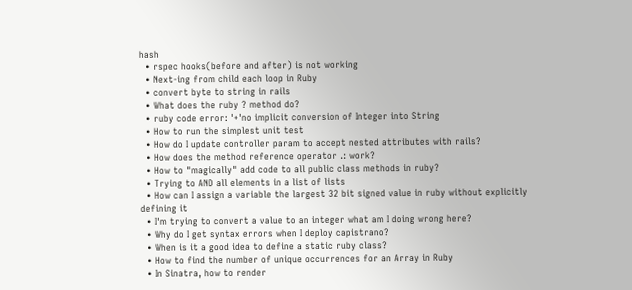hash
  • rspec hooks(before and after) is not working
  • Next-ing from child each loop in Ruby
  • convert byte to string in rails
  • What does the ruby ? method do?
  • ruby code error: '+'no implicit conversion of Integer into String
  • How to run the simplest unit test
  • How do I update controller param to accept nested attributes with rails?
  • How does the method reference operator .: work?
  • How to "magically" add code to all public class methods in ruby?
  • Trying to AND all elements in a list of lists
  • How can I assign a variable the largest 32 bit signed value in ruby without explicitly defining it
  • I'm trying to convert a value to an integer what am I doing wrong here?
  • Why do I get syntax errors when I deploy capistrano?
  • When is it a good idea to define a static ruby class?
  • How to find the number of unique occurrences for an Array in Ruby
  • In Sinatra, how to render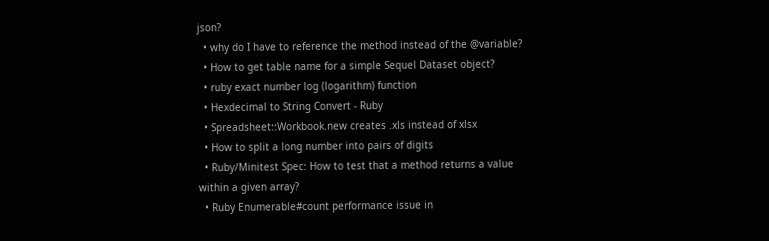json?
  • why do I have to reference the method instead of the @variable?
  • How to get table name for a simple Sequel Dataset object?
  • ruby exact number log (logarithm) function
  • Hexdecimal to String Convert - Ruby
  • Spreadsheet::Workbook.new creates .xls instead of xlsx
  • How to split a long number into pairs of digits
  • Ruby/Minitest Spec: How to test that a method returns a value within a given array?
  • Ruby Enumerable#count performance issue in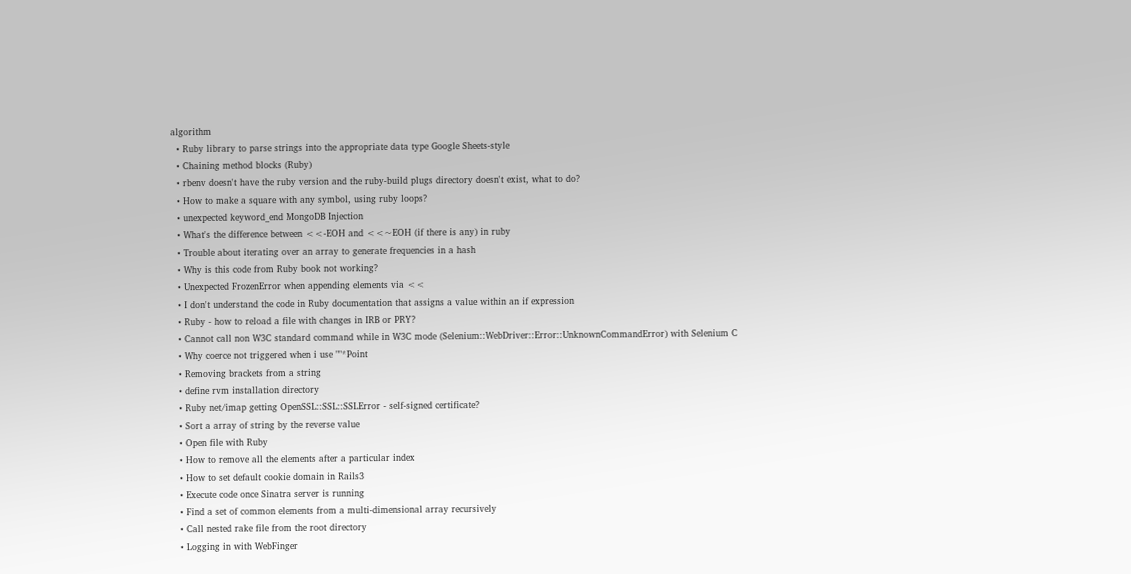algorithm
  • Ruby library to parse strings into the appropriate data type Google Sheets-style
  • Chaining method blocks (Ruby)
  • rbenv doesn't have the ruby version and the ruby-build plugs directory doesn't exist, what to do?
  • How to make a square with any symbol, using ruby loops?
  • unexpected keyword_end MongoDB Injection
  • What's the difference between <<-EOH and <<~EOH (if there is any) in ruby
  • Trouble about iterating over an array to generate frequencies in a hash
  • Why is this code from Ruby book not working?
  • Unexpected FrozenError when appending elements via <<
  • I don't understand the code in Ruby documentation that assigns a value within an if expression
  • Ruby - how to reload a file with changes in IRB or PRY?
  • Cannot call non W3C standard command while in W3C mode (Selenium::WebDriver::Error::UnknownCommandError) with Selenium C
  • Why coerce not triggered when i use ""*Point
  • Removing brackets from a string
  • define rvm installation directory
  • Ruby net/imap getting OpenSSL::SSL::SSLError - self-signed certificate?
  • Sort a array of string by the reverse value
  • Open file with Ruby
  • How to remove all the elements after a particular index
  • How to set default cookie domain in Rails3
  • Execute code once Sinatra server is running
  • Find a set of common elements from a multi-dimensional array recursively
  • Call nested rake file from the root directory
  • Logging in with WebFinger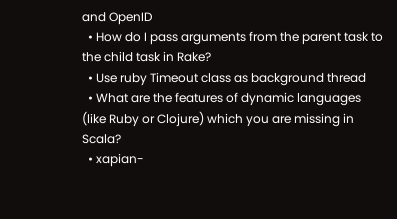and OpenID
  • How do I pass arguments from the parent task to the child task in Rake?
  • Use ruby Timeout class as background thread
  • What are the features of dynamic languages (like Ruby or Clojure) which you are missing in Scala?
  • xapian-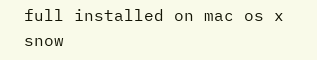full installed on mac os x snow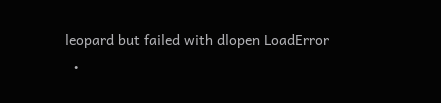leopard but failed with dlopen LoadError
  •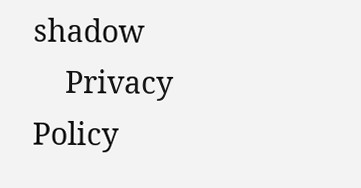shadow
    Privacy Policy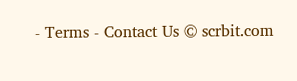- Terms - Contact Us © scrbit.com